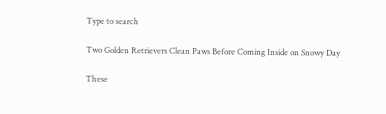Type to search

Two Golden Retrievers Clean Paws Before Coming Inside on Snowy Day

These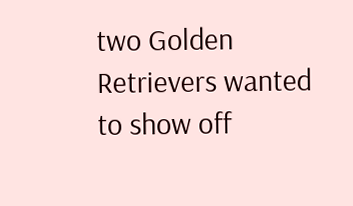two Golden Retrievers wanted to show off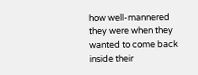how well-mannered they were when they wanted to come back inside their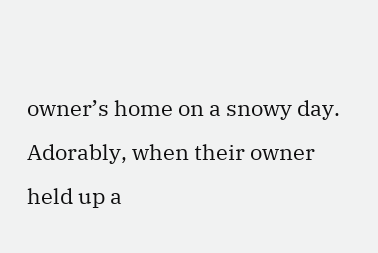owner’s home on a snowy day. Adorably, when their owner held up a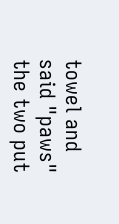towel and said "paws" the two put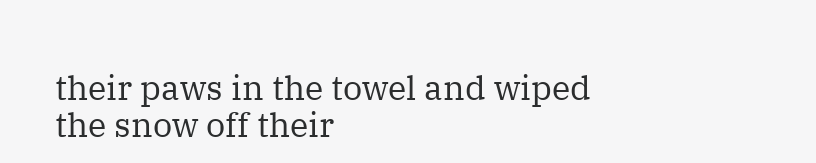their paws in the towel and wiped the snow off their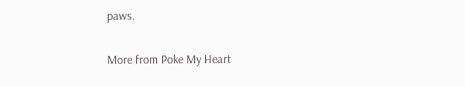paws.

More from Poke My Heart